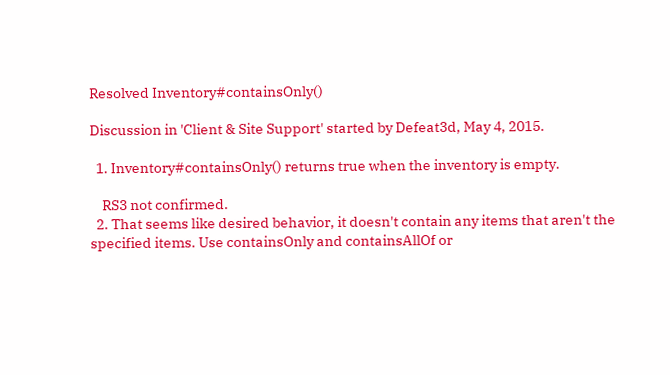Resolved Inventory#containsOnly()

Discussion in 'Client & Site Support' started by Defeat3d, May 4, 2015.

  1. Inventory#containsOnly() returns true when the inventory is empty.

    RS3 not confirmed.
  2. That seems like desired behavior, it doesn't contain any items that aren't the specified items. Use containsOnly and containsAllOf or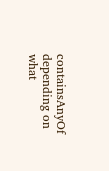containsAnyOf depending on what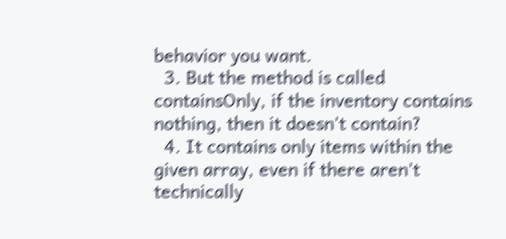behavior you want.
  3. But the method is called containsOnly, if the inventory contains nothing, then it doesn't contain?
  4. It contains only items within the given array, even if there aren't technically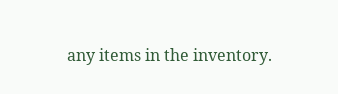any items in the inventory.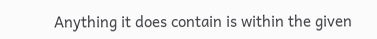Anything it does contain is within the given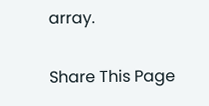array.

Share This Page